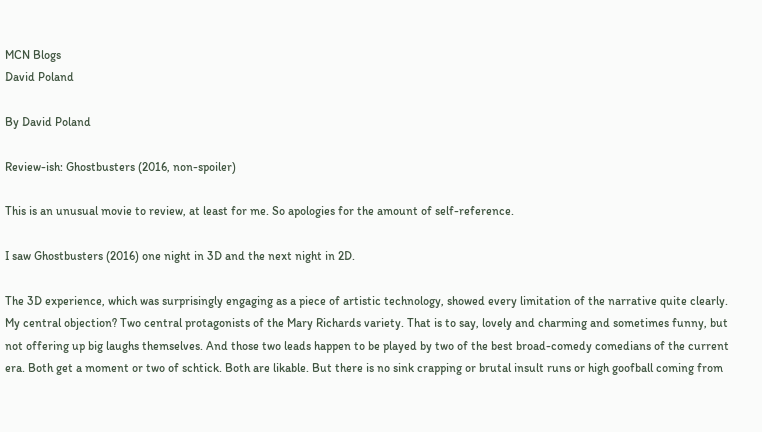MCN Blogs
David Poland

By David Poland

Review-ish: Ghostbusters (2016, non-spoiler)

This is an unusual movie to review, at least for me. So apologies for the amount of self-reference.

I saw Ghostbusters (2016) one night in 3D and the next night in 2D.

The 3D experience, which was surprisingly engaging as a piece of artistic technology, showed every limitation of the narrative quite clearly. My central objection? Two central protagonists of the Mary Richards variety. That is to say, lovely and charming and sometimes funny, but not offering up big laughs themselves. And those two leads happen to be played by two of the best broad-comedy comedians of the current era. Both get a moment or two of schtick. Both are likable. But there is no sink crapping or brutal insult runs or high goofball coming from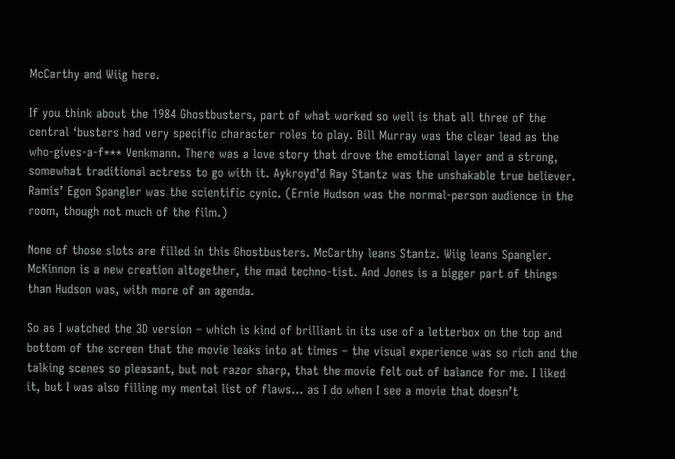McCarthy and Wiig here.

If you think about the 1984 Ghostbusters, part of what worked so well is that all three of the central ‘busters had very specific character roles to play. Bill Murray was the clear lead as the who-gives-a-f*** Venkmann. There was a love story that drove the emotional layer and a strong, somewhat traditional actress to go with it. Aykroyd’d Ray Stantz was the unshakable true believer. Ramis’ Egon Spangler was the scientific cynic. (Ernie Hudson was the normal-person audience in the room, though not much of the film.)

None of those slots are filled in this Ghostbusters. McCarthy leans Stantz. Wiig leans Spangler. McKinnon is a new creation altogether, the mad techno-tist. And Jones is a bigger part of things than Hudson was, with more of an agenda.

So as I watched the 3D version – which is kind of brilliant in its use of a letterbox on the top and bottom of the screen that the movie leaks into at times – the visual experience was so rich and the talking scenes so pleasant, but not razor sharp, that the movie felt out of balance for me. I liked it, but I was also filling my mental list of flaws… as I do when I see a movie that doesn’t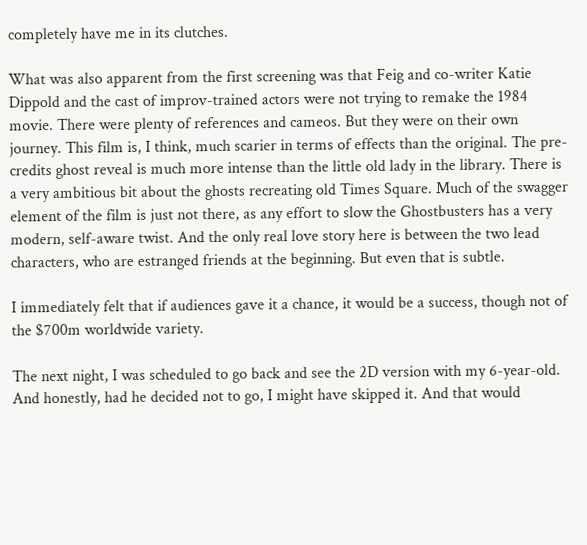completely have me in its clutches.

What was also apparent from the first screening was that Feig and co-writer Katie Dippold and the cast of improv-trained actors were not trying to remake the 1984 movie. There were plenty of references and cameos. But they were on their own journey. This film is, I think, much scarier in terms of effects than the original. The pre-credits ghost reveal is much more intense than the little old lady in the library. There is a very ambitious bit about the ghosts recreating old Times Square. Much of the swagger element of the film is just not there, as any effort to slow the Ghostbusters has a very modern, self-aware twist. And the only real love story here is between the two lead characters, who are estranged friends at the beginning. But even that is subtle.

I immediately felt that if audiences gave it a chance, it would be a success, though not of the $700m worldwide variety.

The next night, I was scheduled to go back and see the 2D version with my 6-year-old. And honestly, had he decided not to go, I might have skipped it. And that would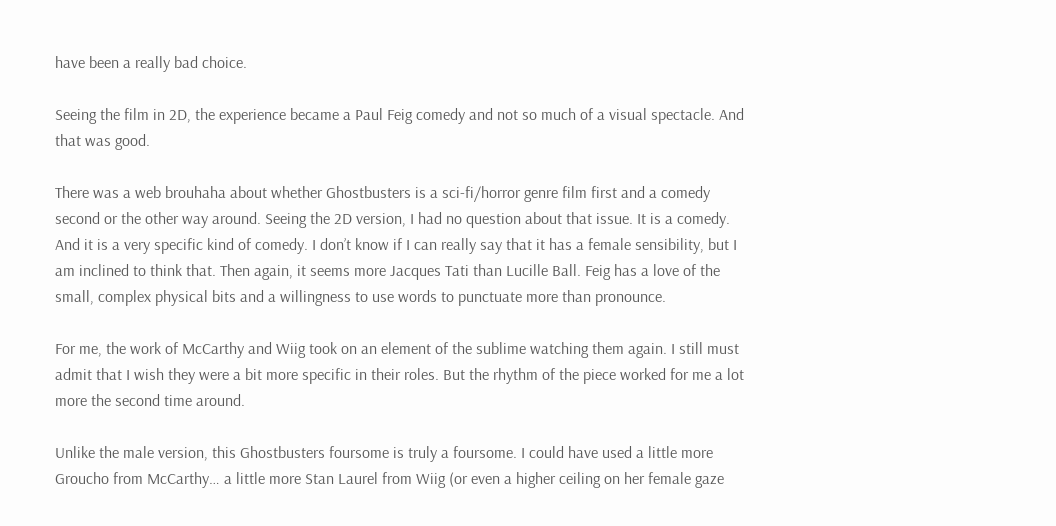have been a really bad choice.

Seeing the film in 2D, the experience became a Paul Feig comedy and not so much of a visual spectacle. And that was good.

There was a web brouhaha about whether Ghostbusters is a sci-fi/horror genre film first and a comedy second or the other way around. Seeing the 2D version, I had no question about that issue. It is a comedy. And it is a very specific kind of comedy. I don’t know if I can really say that it has a female sensibility, but I am inclined to think that. Then again, it seems more Jacques Tati than Lucille Ball. Feig has a love of the small, complex physical bits and a willingness to use words to punctuate more than pronounce.

For me, the work of McCarthy and Wiig took on an element of the sublime watching them again. I still must admit that I wish they were a bit more specific in their roles. But the rhythm of the piece worked for me a lot more the second time around.

Unlike the male version, this Ghostbusters foursome is truly a foursome. I could have used a little more Groucho from McCarthy… a little more Stan Laurel from Wiig (or even a higher ceiling on her female gaze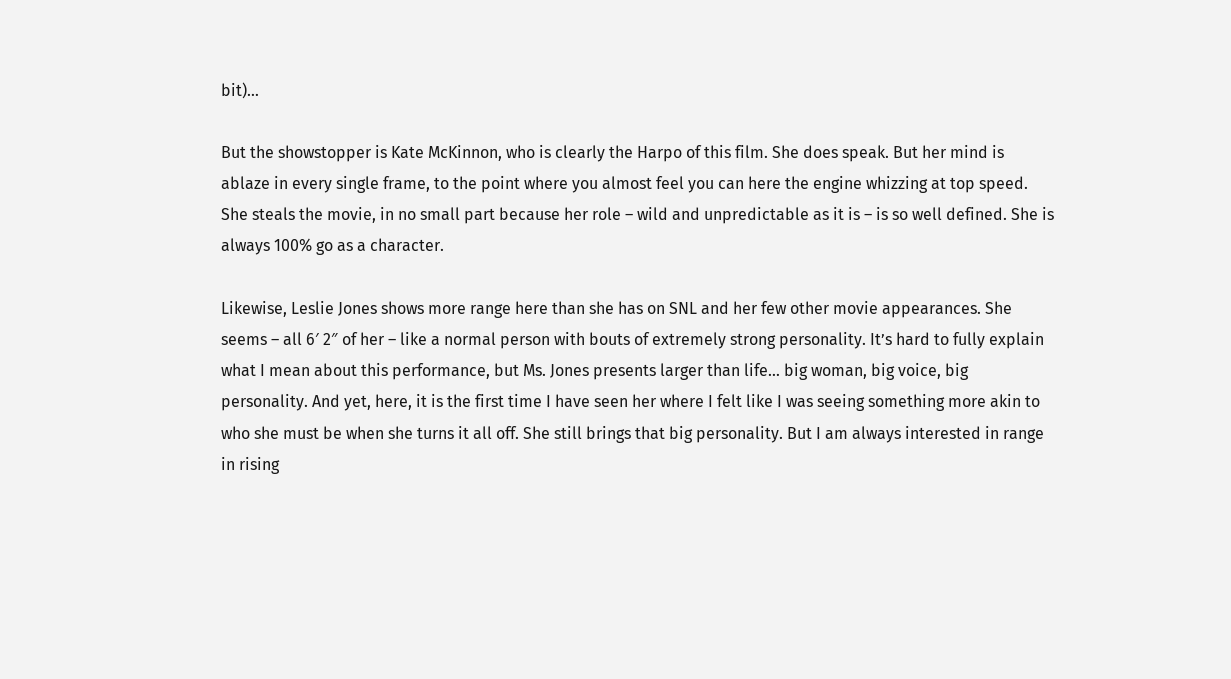bit)…

But the showstopper is Kate McKinnon, who is clearly the Harpo of this film. She does speak. But her mind is ablaze in every single frame, to the point where you almost feel you can here the engine whizzing at top speed. She steals the movie, in no small part because her role – wild and unpredictable as it is – is so well defined. She is always 100% go as a character.

Likewise, Leslie Jones shows more range here than she has on SNL and her few other movie appearances. She seems – all 6′ 2″ of her – like a normal person with bouts of extremely strong personality. It’s hard to fully explain what I mean about this performance, but Ms. Jones presents larger than life… big woman, big voice, big personality. And yet, here, it is the first time I have seen her where I felt like I was seeing something more akin to who she must be when she turns it all off. She still brings that big personality. But I am always interested in range in rising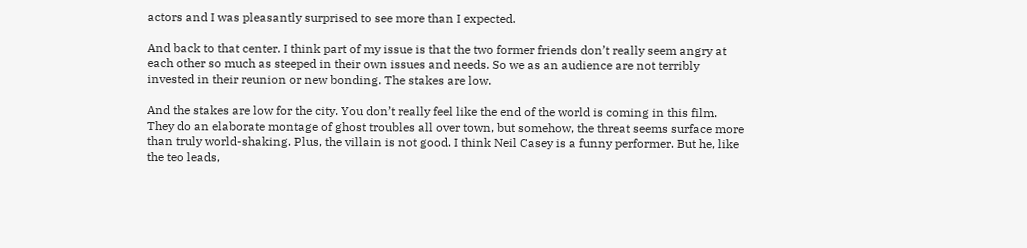actors and I was pleasantly surprised to see more than I expected.

And back to that center. I think part of my issue is that the two former friends don’t really seem angry at each other so much as steeped in their own issues and needs. So we as an audience are not terribly invested in their reunion or new bonding. The stakes are low.

And the stakes are low for the city. You don’t really feel like the end of the world is coming in this film. They do an elaborate montage of ghost troubles all over town, but somehow, the threat seems surface more than truly world-shaking. Plus, the villain is not good. I think Neil Casey is a funny performer. But he, like the teo leads,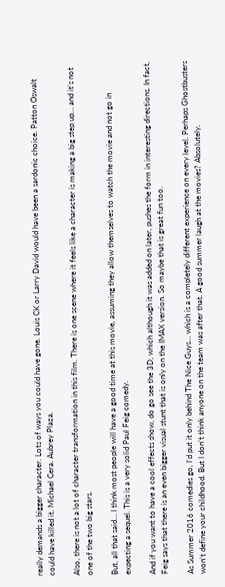really demands a bigger character. Lots of ways you could have gone. Louis CK or Larry David would have been a sardonic choice. Patton Oswalt could have killed it. Michael Cera. Aubrey Plaza.

Also, there is not a lot of character transformation in this film. There is one scene where it feels like a character is making a big step up… and it’s not one of the two big stars.

But, all that said… I think most people will have a good time at this movie, assuming they allow themselves to watch the movie and not go in expecting a sequel. This is a very solid Paul Feig comedy.

And if you want to have a cool effects show, do go see the 3D, which although it was added on later, pushes the form in interesting directions. In fact, Feig says that there is an even bigger visual stunt that is only on the IMAX version. So maybe that is great fun too.

As Summer 2016 comedies go, I’d put it only behind The Nice Guys… which is a completely different experience on every level. Perhaps Ghostbusters won’t define your childhood. But I don’t think anyone on the team was after that. A good summer laugh at the movies? Absolutely.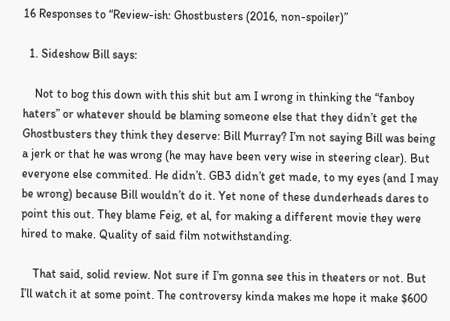16 Responses to “Review-ish: Ghostbusters (2016, non-spoiler)”

  1. Sideshow Bill says:

    Not to bog this down with this shit but am I wrong in thinking the “fanboy haters” or whatever should be blaming someone else that they didn’t get the Ghostbusters they think they deserve: Bill Murray? I’m not saying Bill was being a jerk or that he was wrong (he may have been very wise in steering clear). But everyone else commited. He didn’t. GB3 didn’t get made, to my eyes (and I may be wrong) because Bill wouldn’t do it. Yet none of these dunderheads dares to point this out. They blame Feig, et al, for making a different movie they were hired to make. Quality of said film notwithstanding.

    That said, solid review. Not sure if I’m gonna see this in theaters or not. But I’ll watch it at some point. The controversy kinda makes me hope it make $600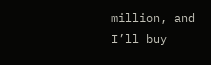million, and I’ll buy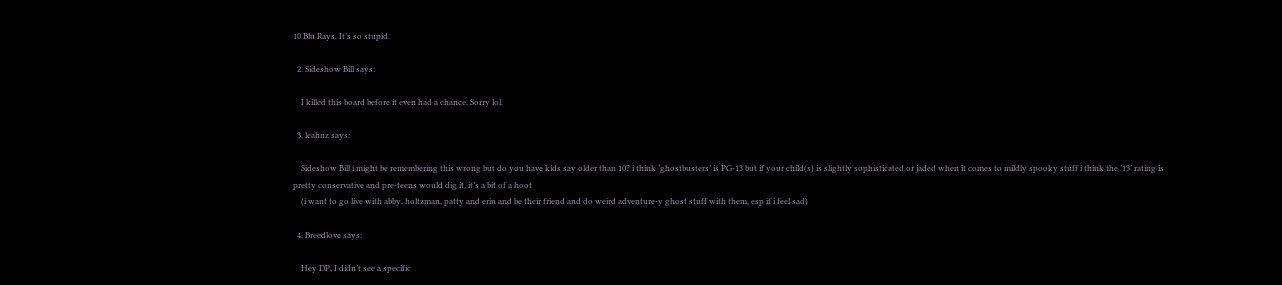10 Blu Rays. It’s so stupid.

  2. Sideshow Bill says:

    I killed this board before it even had a chance. Sorry lol.

  3. leahnz says:

    Sideshow Bill i might be remembering this wrong but do you have kids say older than 10? i think ‘ghostbusters’ is PG-13 but if your child(s) is slightly sophisticated or jaded when it comes to mildly spooky stuff i think the ’13’ rating is pretty conservative and pre-teens would dig it, it’s a bit of a hoot
    (i want to go live with abby, holtzman, patty and erin and be their friend and do weird adventure-y ghost stuff with them, esp if i feel sad)

  4. Breedlove says:

    Hey DP, I didn’t see a specific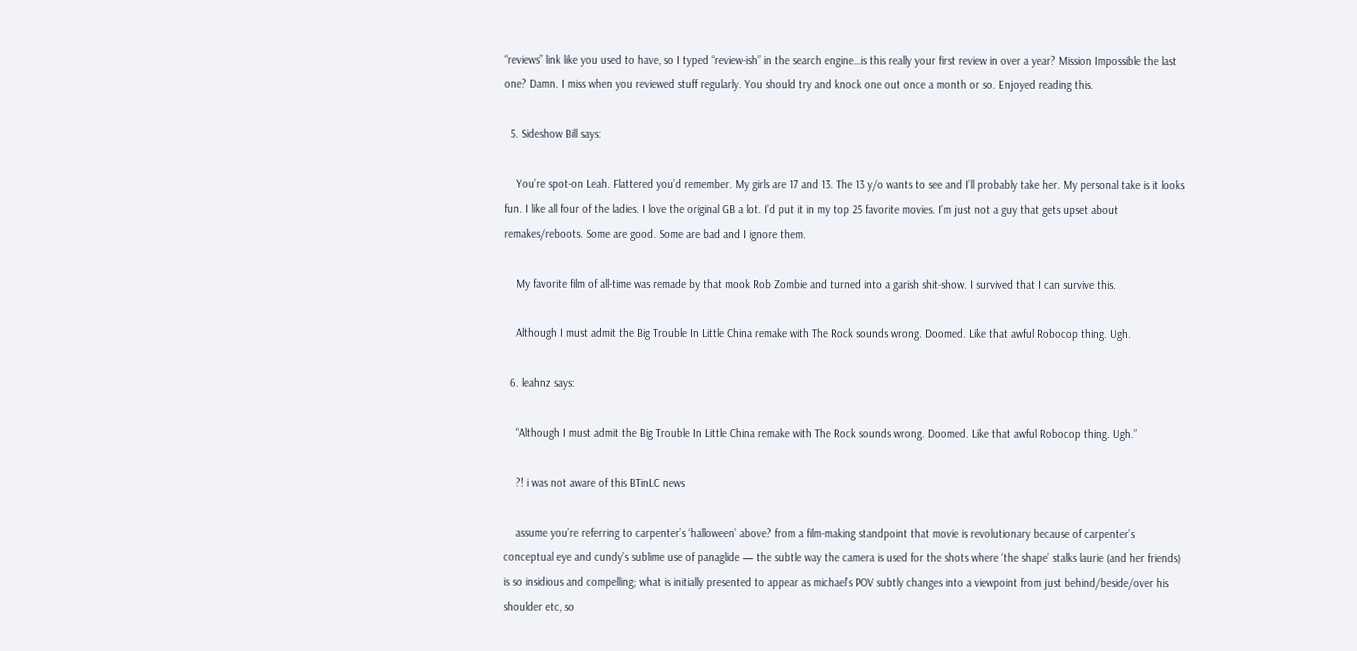“reviews” link like you used to have, so I typed “review-ish” in the search engine…is this really your first review in over a year? Mission Impossible the last one? Damn. I miss when you reviewed stuff regularly. You should try and knock one out once a month or so. Enjoyed reading this.

  5. Sideshow Bill says:

    You’re spot-on Leah. Flattered you’d remember. My girls are 17 and 13. The 13 y/o wants to see and I’ll probably take her. My personal take is it looks fun. I like all four of the ladies. I love the original GB a lot. I’d put it in my top 25 favorite movies. I’m just not a guy that gets upset about remakes/reboots. Some are good. Some are bad and I ignore them.

    My favorite film of all-time was remade by that mook Rob Zombie and turned into a garish shit-show. I survived that I can survive this.

    Although I must admit the Big Trouble In Little China remake with The Rock sounds wrong. Doomed. Like that awful Robocop thing. Ugh.

  6. leahnz says:

    “Although I must admit the Big Trouble In Little China remake with The Rock sounds wrong. Doomed. Like that awful Robocop thing. Ugh.”

    ?! i was not aware of this BTinLC news

    assume you’re referring to carpenter’s ‘halloween’ above? from a film-making standpoint that movie is revolutionary because of carpenter’s conceptual eye and cundy’s sublime use of panaglide — the subtle way the camera is used for the shots where ‘the shape’ stalks laurie (and her friends) is so insidious and compelling; what is initially presented to appear as michael’s POV subtly changes into a viewpoint from just behind/beside/over his shoulder etc, so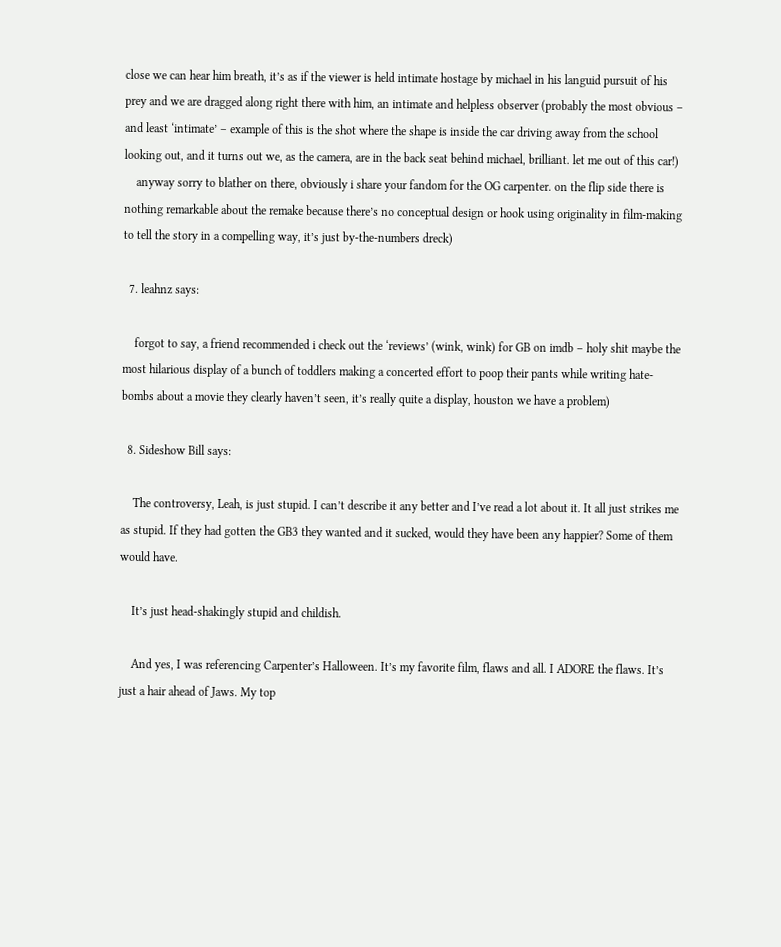close we can hear him breath, it’s as if the viewer is held intimate hostage by michael in his languid pursuit of his prey and we are dragged along right there with him, an intimate and helpless observer (probably the most obvious – and least ‘intimate’ – example of this is the shot where the shape is inside the car driving away from the school looking out, and it turns out we, as the camera, are in the back seat behind michael, brilliant. let me out of this car!)
    anyway sorry to blather on there, obviously i share your fandom for the OG carpenter. on the flip side there is nothing remarkable about the remake because there’s no conceptual design or hook using originality in film-making to tell the story in a compelling way, it’s just by-the-numbers dreck)

  7. leahnz says:

    forgot to say, a friend recommended i check out the ‘reviews’ (wink, wink) for GB on imdb – holy shit maybe the most hilarious display of a bunch of toddlers making a concerted effort to poop their pants while writing hate-bombs about a movie they clearly haven’t seen, it’s really quite a display, houston we have a problem)

  8. Sideshow Bill says:

    The controversy, Leah, is just stupid. I can’t describe it any better and I’ve read a lot about it. It all just strikes me as stupid. If they had gotten the GB3 they wanted and it sucked, would they have been any happier? Some of them would have.

    It’s just head-shakingly stupid and childish.

    And yes, I was referencing Carpenter’s Halloween. It’s my favorite film, flaws and all. I ADORE the flaws. It’s just a hair ahead of Jaws. My top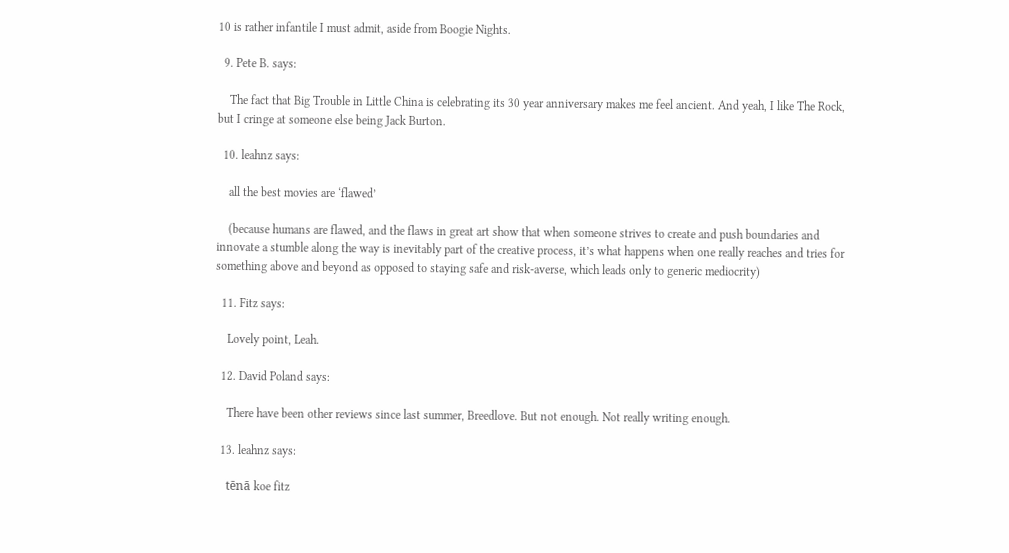10 is rather infantile I must admit, aside from Boogie Nights.

  9. Pete B. says:

    The fact that Big Trouble in Little China is celebrating its 30 year anniversary makes me feel ancient. And yeah, I like The Rock, but I cringe at someone else being Jack Burton.

  10. leahnz says:

    all the best movies are ‘flawed’

    (because humans are flawed, and the flaws in great art show that when someone strives to create and push boundaries and innovate a stumble along the way is inevitably part of the creative process, it’s what happens when one really reaches and tries for something above and beyond as opposed to staying safe and risk-averse, which leads only to generic mediocrity)

  11. Fitz says:

    Lovely point, Leah.

  12. David Poland says:

    There have been other reviews since last summer, Breedlove. But not enough. Not really writing enough.

  13. leahnz says:

    tēnā koe fitz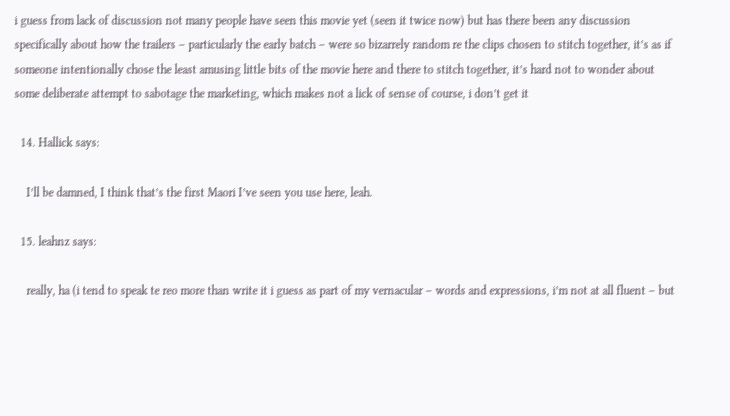i guess from lack of discussion not many people have seen this movie yet (seen it twice now) but has there been any discussion specifically about how the trailers – particularly the early batch – were so bizarrely random re the clips chosen to stitch together, it’s as if someone intentionally chose the least amusing little bits of the movie here and there to stitch together, it’s hard not to wonder about some deliberate attempt to sabotage the marketing, which makes not a lick of sense of course, i don’t get it

  14. Hallick says:

    I’ll be damned, I think that’s the first Maori I’ve seen you use here, leah.

  15. leahnz says:

    really, ha (i tend to speak te reo more than write it i guess as part of my vernacular – words and expressions, i’m not at all fluent – but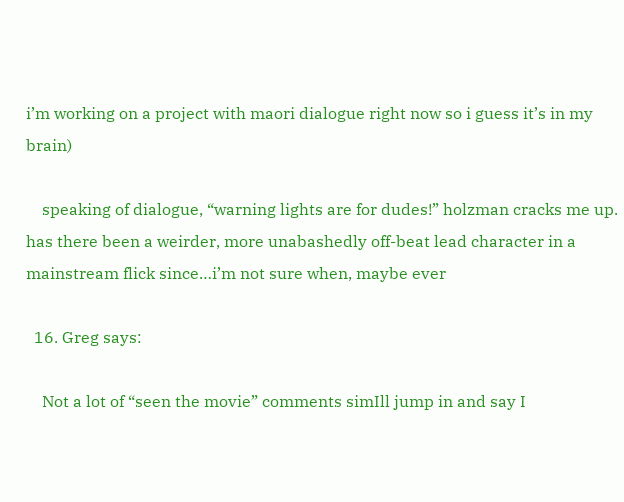i’m working on a project with maori dialogue right now so i guess it’s in my brain)

    speaking of dialogue, “warning lights are for dudes!” holzman cracks me up. has there been a weirder, more unabashedly off-beat lead character in a mainstream flick since…i’m not sure when, maybe ever

  16. Greg says:

    Not a lot of “seen the movie” comments simIll jump in and say I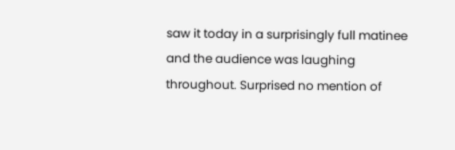saw it today in a surprisingly full matinee and the audience was laughing throughout. Surprised no mention of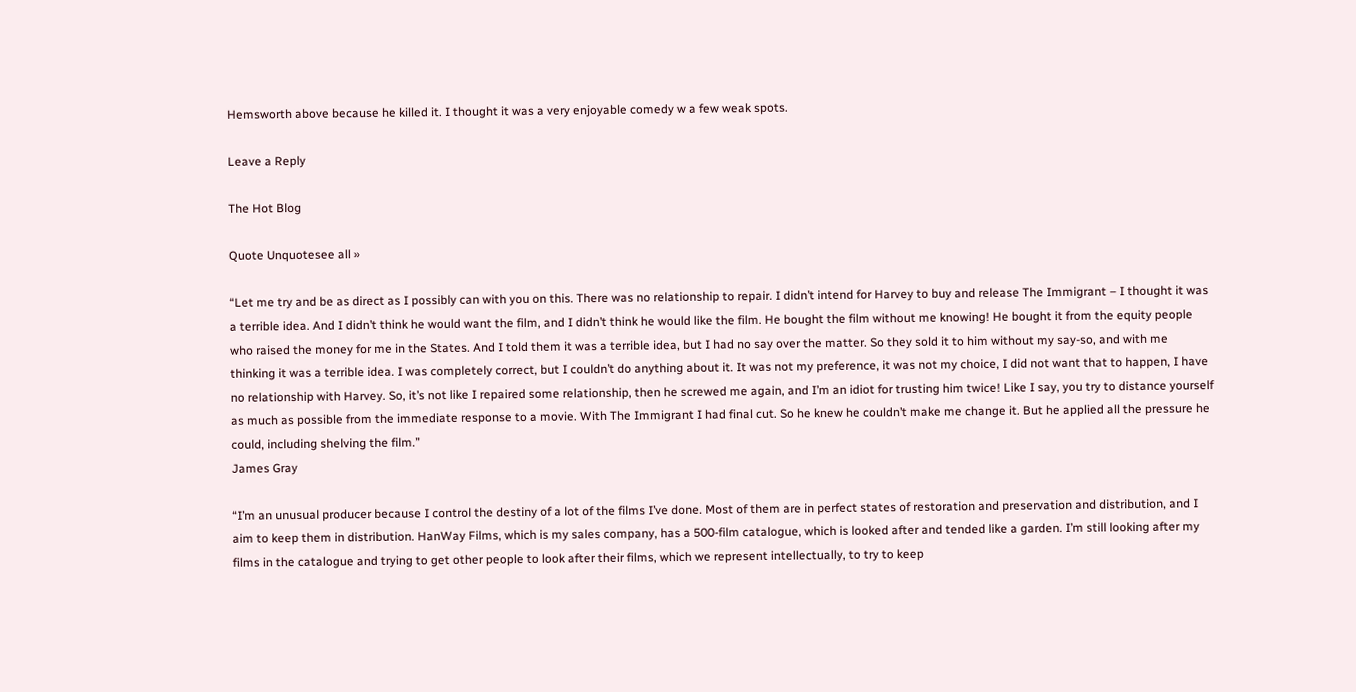Hemsworth above because he killed it. I thought it was a very enjoyable comedy w a few weak spots.

Leave a Reply

The Hot Blog

Quote Unquotesee all »

“Let me try and be as direct as I possibly can with you on this. There was no relationship to repair. I didn’t intend for Harvey to buy and release The Immigrant – I thought it was a terrible idea. And I didn’t think he would want the film, and I didn’t think he would like the film. He bought the film without me knowing! He bought it from the equity people who raised the money for me in the States. And I told them it was a terrible idea, but I had no say over the matter. So they sold it to him without my say-so, and with me thinking it was a terrible idea. I was completely correct, but I couldn’t do anything about it. It was not my preference, it was not my choice, I did not want that to happen, I have no relationship with Harvey. So, it’s not like I repaired some relationship, then he screwed me again, and I’m an idiot for trusting him twice! Like I say, you try to distance yourself as much as possible from the immediate response to a movie. With The Immigrant I had final cut. So he knew he couldn’t make me change it. But he applied all the pressure he could, including shelving the film.”
James Gray

“I’m an unusual producer because I control the destiny of a lot of the films I’ve done. Most of them are in perfect states of restoration and preservation and distribution, and I aim to keep them in distribution. HanWay Films, which is my sales company, has a 500-film catalogue, which is looked after and tended like a garden. I’m still looking after my films in the catalogue and trying to get other people to look after their films, which we represent intellectually, to try to keep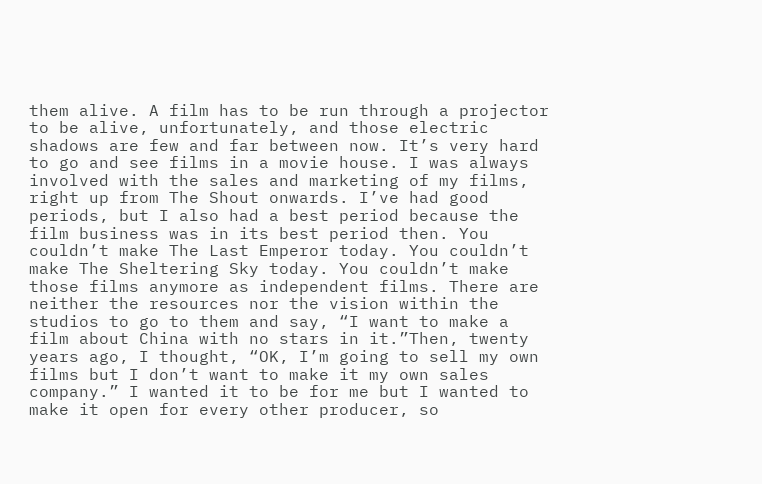them alive. A film has to be run through a projector to be alive, unfortunately, and those electric shadows are few and far between now. It’s very hard to go and see films in a movie house. I was always involved with the sales and marketing of my films, right up from The Shout onwards. I’ve had good periods, but I also had a best period because the film business was in its best period then. You couldn’t make The Last Emperor today. You couldn’t make The Sheltering Sky today. You couldn’t make those films anymore as independent films. There are neither the resources nor the vision within the studios to go to them and say, “I want to make a film about China with no stars in it.”Then, twenty years ago, I thought, “OK, I’m going to sell my own films but I don’t want to make it my own sales company.” I wanted it to be for me but I wanted to make it open for every other producer, so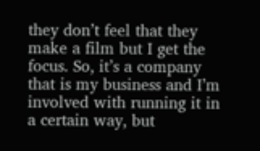they don’t feel that they make a film but I get the focus. So, it’s a company that is my business and I’m involved with running it in a certain way, but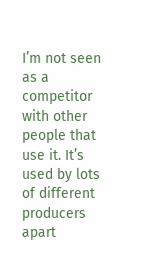I’m not seen as a competitor with other people that use it. It’s used by lots of different producers apart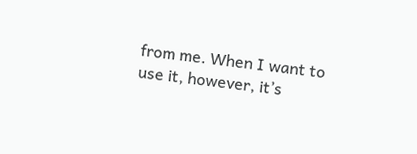from me. When I want to use it, however, it’s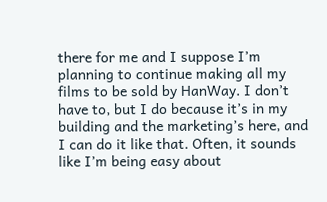there for me and I suppose I’m planning to continue making all my films to be sold by HanWay. I don’t have to, but I do because it’s in my building and the marketing’s here, and I can do it like that. Often, it sounds like I’m being easy about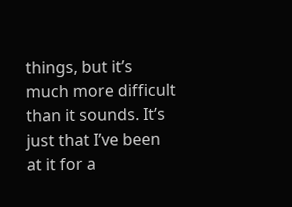things, but it’s much more difficult than it sounds. It’s just that I’ve been at it for a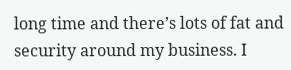long time and there’s lots of fat and security around my business. I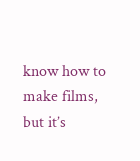know how to make films, but it’s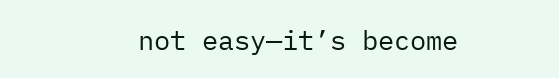not easy—it’s become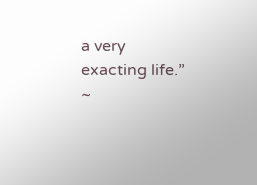a very exacting life.”
~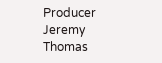Producer Jeremy Thomas